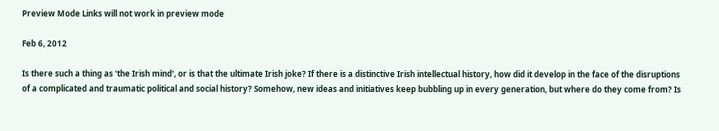Preview Mode Links will not work in preview mode

Feb 6, 2012

Is there such a thing as 'the Irish mind', or is that the ultimate Irish joke? If there is a distinctive Irish intellectual history, how did it develop in the face of the disruptions of a complicated and traumatic political and social history? Somehow, new ideas and initiatives keep bubbling up in every generation, but where do they come from? Is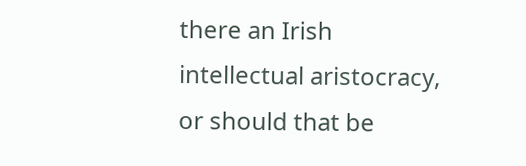there an Irish intellectual aristocracy, or should that be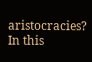aristocracies? In this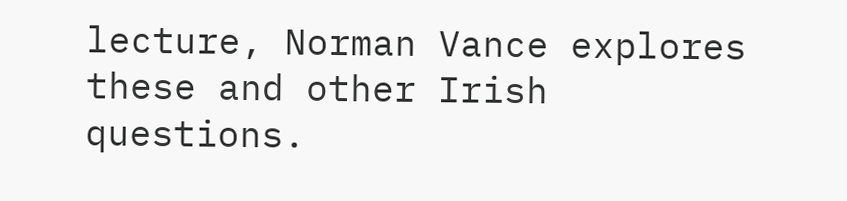lecture, Norman Vance explores these and other Irish questions.